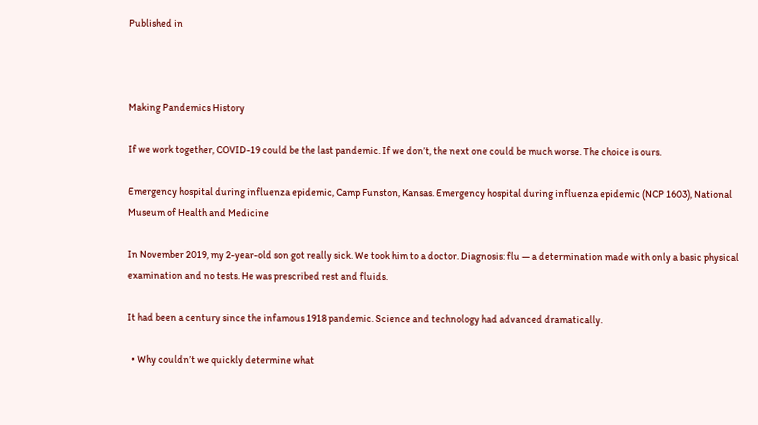Published in



Making Pandemics History

If we work together, COVID-19 could be the last pandemic. If we don’t, the next one could be much worse. The choice is ours.

Emergency hospital during influenza epidemic, Camp Funston, Kansas. Emergency hospital during influenza epidemic (NCP 1603), National Museum of Health and Medicine

In November 2019, my 2-year-old son got really sick. We took him to a doctor. Diagnosis: flu — a determination made with only a basic physical examination and no tests. He was prescribed rest and fluids.

It had been a century since the infamous 1918 pandemic. Science and technology had advanced dramatically.

  • Why couldn’t we quickly determine what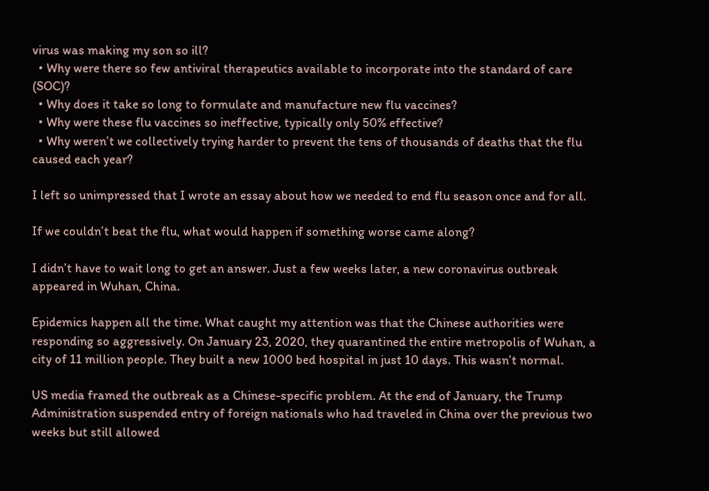virus was making my son so ill?
  • Why were there so few antiviral therapeutics available to incorporate into the standard of care (SOC)?
  • Why does it take so long to formulate and manufacture new flu vaccines?
  • Why were these flu vaccines so ineffective, typically only 50% effective?
  • Why weren’t we collectively trying harder to prevent the tens of thousands of deaths that the flu caused each year?

I left so unimpressed that I wrote an essay about how we needed to end flu season once and for all.

If we couldn’t beat the flu, what would happen if something worse came along?

I didn’t have to wait long to get an answer. Just a few weeks later, a new coronavirus outbreak appeared in Wuhan, China.

Epidemics happen all the time. What caught my attention was that the Chinese authorities were responding so aggressively. On January 23, 2020, they quarantined the entire metropolis of Wuhan, a city of 11 million people. They built a new 1000 bed hospital in just 10 days. This wasn’t normal.

US media framed the outbreak as a Chinese-specific problem. At the end of January, the Trump Administration suspended entry of foreign nationals who had traveled in China over the previous two weeks but still allowed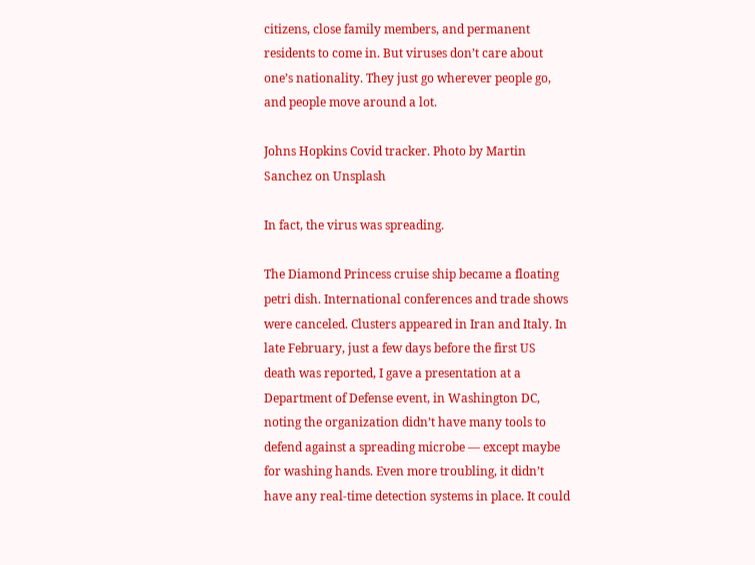citizens, close family members, and permanent residents to come in. But viruses don’t care about one’s nationality. They just go wherever people go, and people move around a lot.

Johns Hopkins Covid tracker. Photo by Martin Sanchez on Unsplash

In fact, the virus was spreading.

The Diamond Princess cruise ship became a floating petri dish. International conferences and trade shows were canceled. Clusters appeared in Iran and Italy. In late February, just a few days before the first US death was reported, I gave a presentation at a Department of Defense event, in Washington DC, noting the organization didn’t have many tools to defend against a spreading microbe — except maybe for washing hands. Even more troubling, it didn’t have any real-time detection systems in place. It could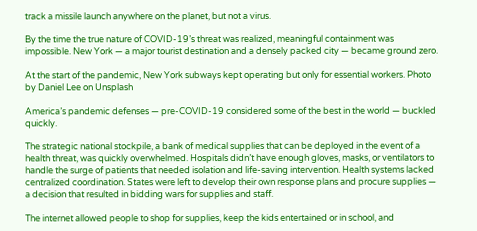track a missile launch anywhere on the planet, but not a virus.

By the time the true nature of COVID-19’s threat was realized, meaningful containment was impossible. New York — a major tourist destination and a densely packed city — became ground zero.

At the start of the pandemic, New York subways kept operating but only for essential workers. Photo by Daniel Lee on Unsplash

America’s pandemic defenses — pre-COVID-19 considered some of the best in the world — buckled quickly.

The strategic national stockpile, a bank of medical supplies that can be deployed in the event of a health threat, was quickly overwhelmed. Hospitals didn’t have enough gloves, masks, or ventilators to handle the surge of patients that needed isolation and life-saving intervention. Health systems lacked centralized coordination. States were left to develop their own response plans and procure supplies — a decision that resulted in bidding wars for supplies and staff.

The internet allowed people to shop for supplies, keep the kids entertained or in school, and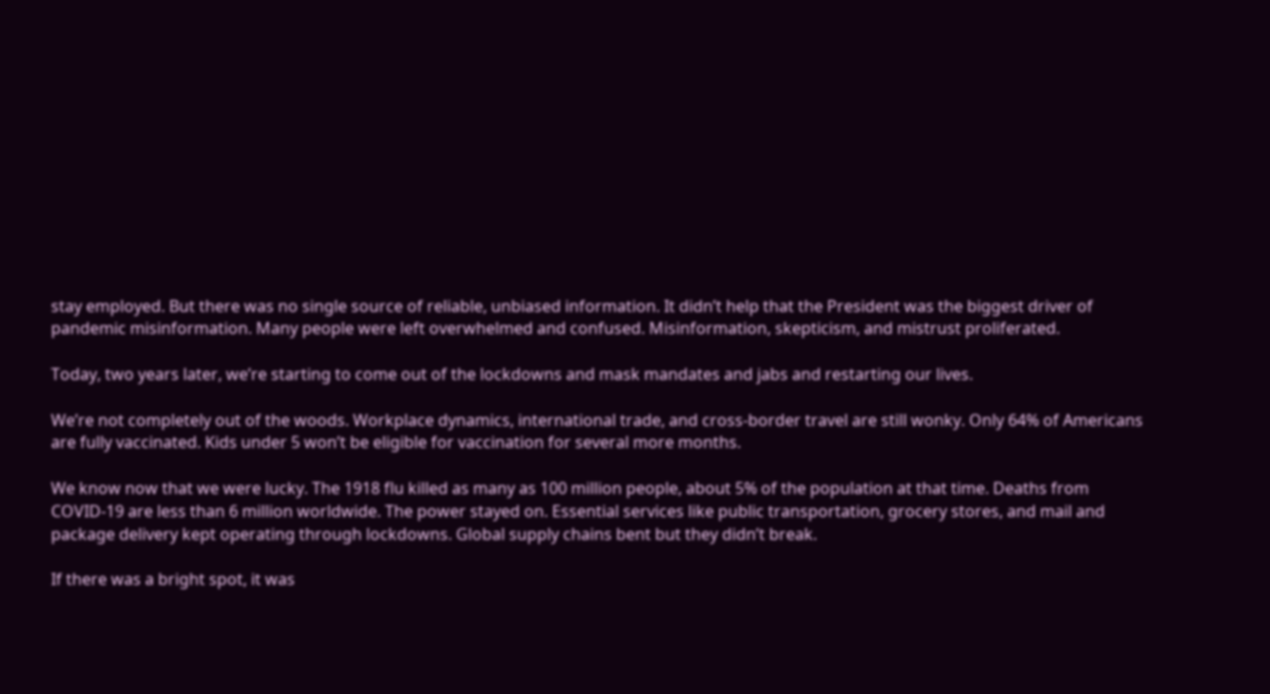stay employed. But there was no single source of reliable, unbiased information. It didn’t help that the President was the biggest driver of pandemic misinformation. Many people were left overwhelmed and confused. Misinformation, skepticism, and mistrust proliferated.

Today, two years later, we’re starting to come out of the lockdowns and mask mandates and jabs and restarting our lives.

We’re not completely out of the woods. Workplace dynamics, international trade, and cross-border travel are still wonky. Only 64% of Americans are fully vaccinated. Kids under 5 won’t be eligible for vaccination for several more months.

We know now that we were lucky. The 1918 flu killed as many as 100 million people, about 5% of the population at that time. Deaths from COVID-19 are less than 6 million worldwide. The power stayed on. Essential services like public transportation, grocery stores, and mail and package delivery kept operating through lockdowns. Global supply chains bent but they didn’t break.

If there was a bright spot, it was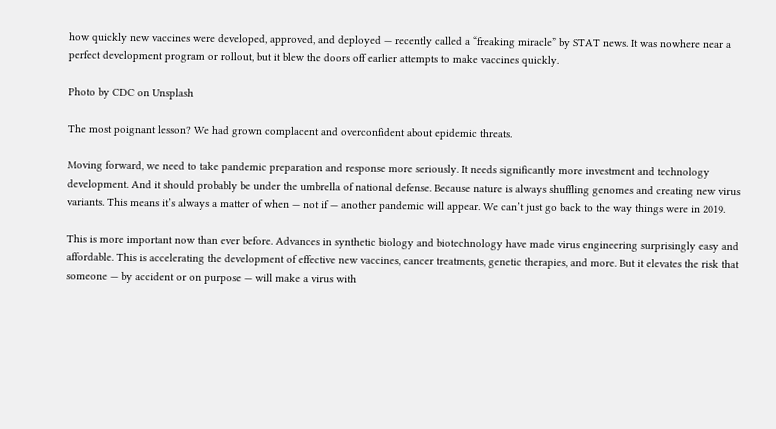how quickly new vaccines were developed, approved, and deployed — recently called a “freaking miracle” by STAT news. It was nowhere near a perfect development program or rollout, but it blew the doors off earlier attempts to make vaccines quickly.

Photo by CDC on Unsplash

The most poignant lesson? We had grown complacent and overconfident about epidemic threats.

Moving forward, we need to take pandemic preparation and response more seriously. It needs significantly more investment and technology development. And it should probably be under the umbrella of national defense. Because nature is always shuffling genomes and creating new virus variants. This means it’s always a matter of when — not if — another pandemic will appear. We can’t just go back to the way things were in 2019.

This is more important now than ever before. Advances in synthetic biology and biotechnology have made virus engineering surprisingly easy and affordable. This is accelerating the development of effective new vaccines, cancer treatments, genetic therapies, and more. But it elevates the risk that someone — by accident or on purpose — will make a virus with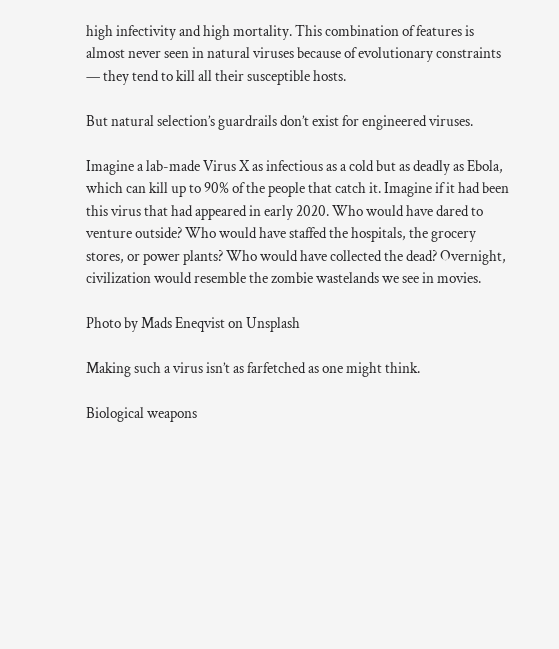high infectivity and high mortality. This combination of features is almost never seen in natural viruses because of evolutionary constraints — they tend to kill all their susceptible hosts.

But natural selection’s guardrails don’t exist for engineered viruses.

Imagine a lab-made Virus X as infectious as a cold but as deadly as Ebola, which can kill up to 90% of the people that catch it. Imagine if it had been this virus that had appeared in early 2020. Who would have dared to venture outside? Who would have staffed the hospitals, the grocery stores, or power plants? Who would have collected the dead? Overnight, civilization would resemble the zombie wastelands we see in movies.

Photo by Mads Eneqvist on Unsplash

Making such a virus isn’t as farfetched as one might think.

Biological weapons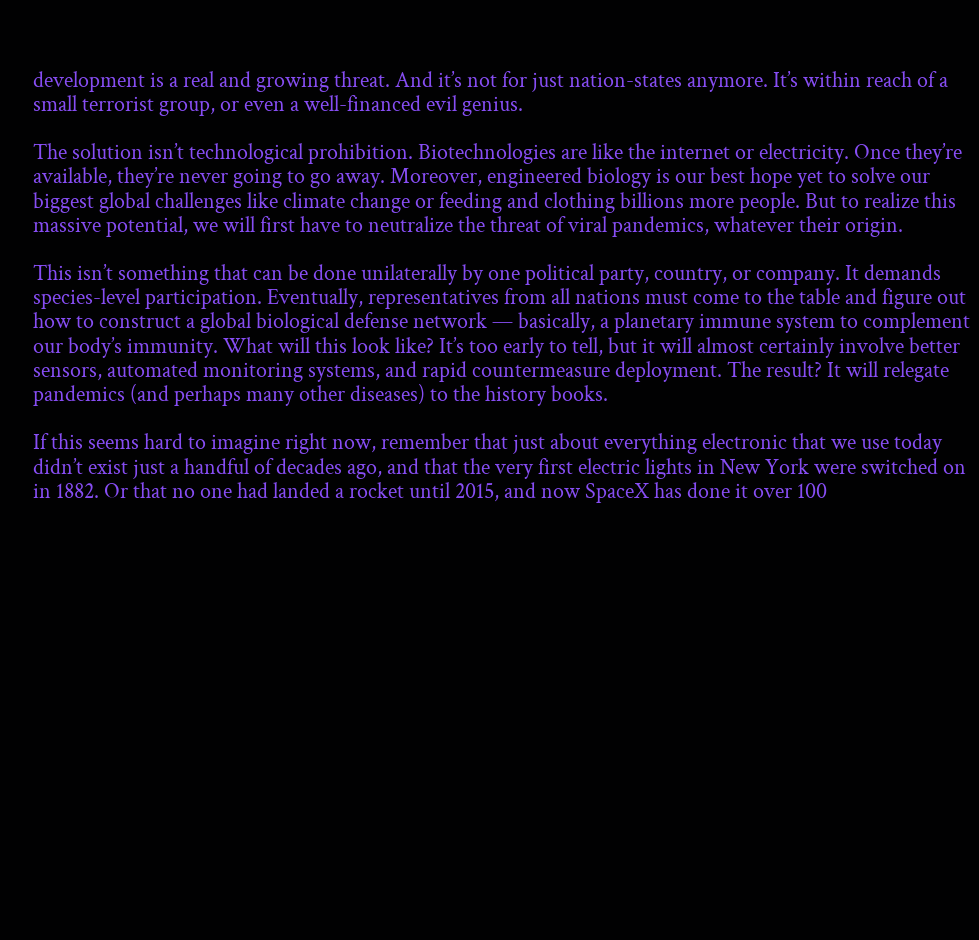development is a real and growing threat. And it’s not for just nation-states anymore. It’s within reach of a small terrorist group, or even a well-financed evil genius.

The solution isn’t technological prohibition. Biotechnologies are like the internet or electricity. Once they’re available, they’re never going to go away. Moreover, engineered biology is our best hope yet to solve our biggest global challenges like climate change or feeding and clothing billions more people. But to realize this massive potential, we will first have to neutralize the threat of viral pandemics, whatever their origin.

This isn’t something that can be done unilaterally by one political party, country, or company. It demands species-level participation. Eventually, representatives from all nations must come to the table and figure out how to construct a global biological defense network — basically, a planetary immune system to complement our body’s immunity. What will this look like? It’s too early to tell, but it will almost certainly involve better sensors, automated monitoring systems, and rapid countermeasure deployment. The result? It will relegate pandemics (and perhaps many other diseases) to the history books.

If this seems hard to imagine right now, remember that just about everything electronic that we use today didn’t exist just a handful of decades ago, and that the very first electric lights in New York were switched on in 1882. Or that no one had landed a rocket until 2015, and now SpaceX has done it over 100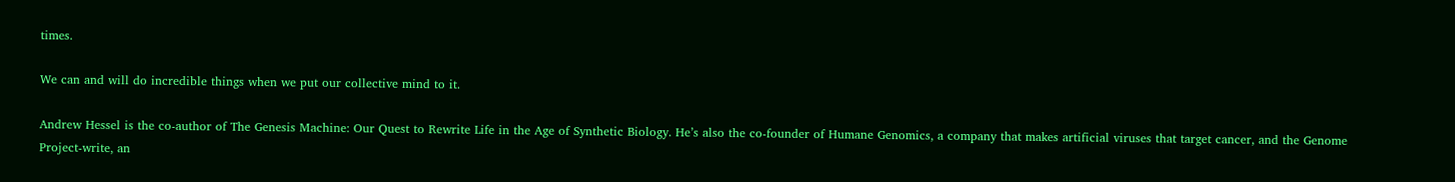times.

We can and will do incredible things when we put our collective mind to it.

Andrew Hessel is the co-author of The Genesis Machine: Our Quest to Rewrite Life in the Age of Synthetic Biology. He’s also the co-founder of Humane Genomics, a company that makes artificial viruses that target cancer, and the Genome Project-write, an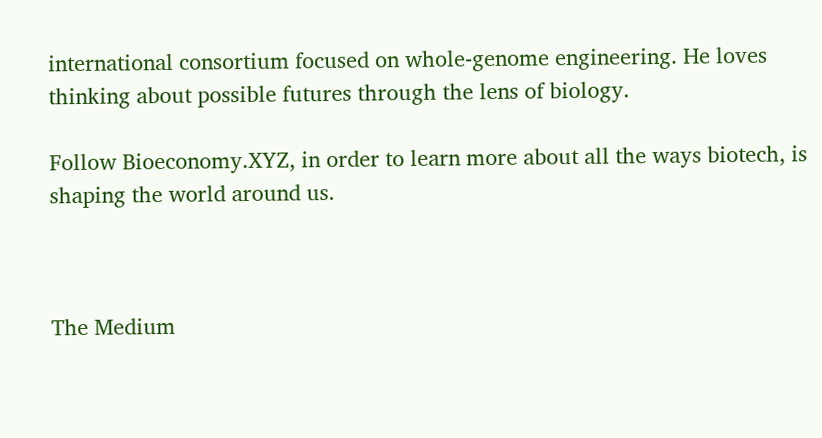international consortium focused on whole-genome engineering. He loves thinking about possible futures through the lens of biology.

Follow Bioeconomy.XYZ, in order to learn more about all the ways biotech, is shaping the world around us.



The Medium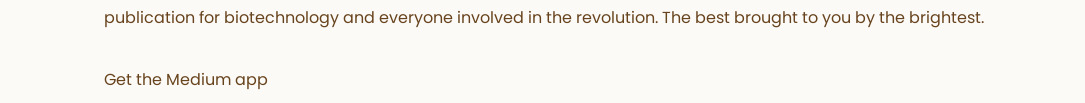publication for biotechnology and everyone involved in the revolution. The best brought to you by the brightest.

Get the Medium app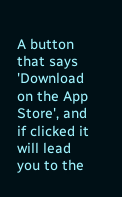A button that says 'Download on the App Store', and if clicked it will lead you to the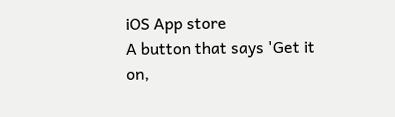iOS App store
A button that says 'Get it on,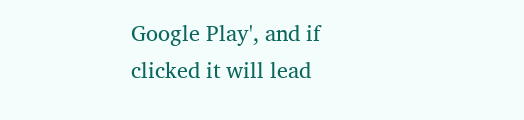Google Play', and if clicked it will lead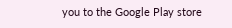you to the Google Play store